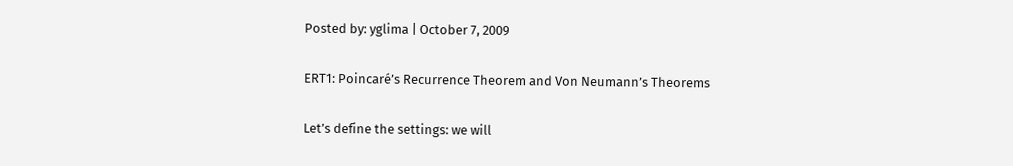Posted by: yglima | October 7, 2009

ERT1: Poincaré’s Recurrence Theorem and Von Neumann’s Theorems

Let’s define the settings: we will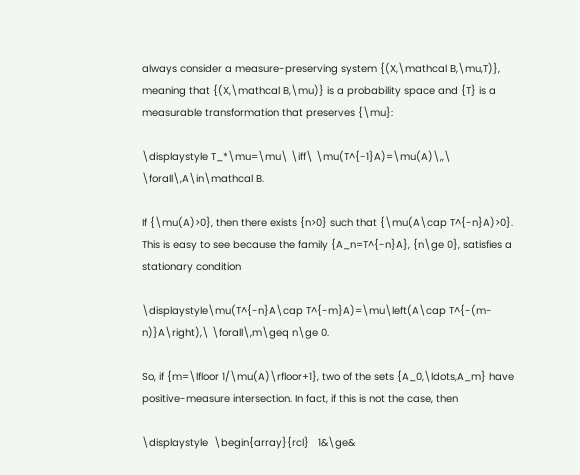always consider a measure-preserving system {(X,\mathcal B,\mu,T)}, meaning that {(X,\mathcal B,\mu)} is a probability space and {T} is a measurable transformation that preserves {\mu}:

\displaystyle T_*\mu=\mu\ \iff\ \mu(T^{-1}A)=\mu(A)\,,\ \forall\,A\in\mathcal B.

If {\mu(A)>0}, then there exists {n>0} such that {\mu(A\cap T^{-n}A)>0}. This is easy to see because the family {A_n=T^{-n}A}, {n\ge 0}, satisfies a stationary condition

\displaystyle\mu(T^{-n}A\cap T^{-m}A)=\mu\left(A\cap T^{-(m-n)}A\right),\ \forall\,m\geq n\ge 0.

So, if {m=\lfloor 1/\mu(A)\rfloor+1}, two of the sets {A_0,\ldots,A_m} have positive-measure intersection. In fact, if this is not the case, then

\displaystyle  \begin{array}{rcl}   1&\ge&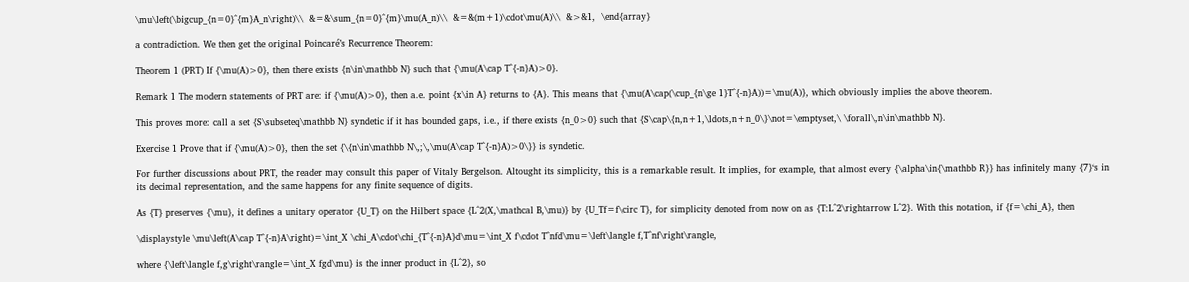\mu\left(\bigcup_{n=0}^{m}A_n\right)\\  &=&\sum_{n=0}^{m}\mu(A_n)\\  &=&(m+1)\cdot\mu(A)\\  &>&1,  \end{array}

a contradiction. We then get the original Poincaré’s Recurrence Theorem:

Theorem 1 (PRT) If {\mu(A)>0}, then there exists {n\in\mathbb N} such that {\mu(A\cap T^{-n}A)>0}.

Remark 1 The modern statements of PRT are: if {\mu(A)>0}, then a.e. point {x\in A} returns to {A}. This means that {\mu(A\cap(\cup_{n\ge 1}T^{-n}A))=\mu(A)}, which obviously implies the above theorem.

This proves more: call a set {S\subseteq\mathbb N} syndetic if it has bounded gaps, i.e., if there exists {n_0>0} such that {S\cap\{n,n+1,\ldots,n+n_0\}\not=\emptyset,\ \forall\,n\in\mathbb N}.

Exercise 1 Prove that if {\mu(A)>0}, then the set {\{n\in\mathbb N\,;\,\mu(A\cap T^{-n}A)>0\}} is syndetic.

For further discussions about PRT, the reader may consult this paper of Vitaly Bergelson. Altought its simplicity, this is a remarkable result. It implies, for example, that almost every {\alpha\in{\mathbb R}} has infinitely many {7}‘s in its decimal representation, and the same happens for any finite sequence of digits.

As {T} preserves {\mu}, it defines a unitary operator {U_T} on the Hilbert space {L^2(X,\mathcal B,\mu)} by {U_Tf=f\circ T}, for simplicity denoted from now on as {T:L^2\rightarrow L^2}. With this notation, if {f=\chi_A}, then

\displaystyle \mu\left(A\cap T^{-n}A\right)=\int_X \chi_A\cdot\chi_{T^{-n}A}d\mu=\int_X f\cdot T^nfd\mu=\left\langle f,T^nf\right\rangle,

where {\left\langle f,g\right\rangle=\int_X fgd\mu} is the inner product in {L^2}, so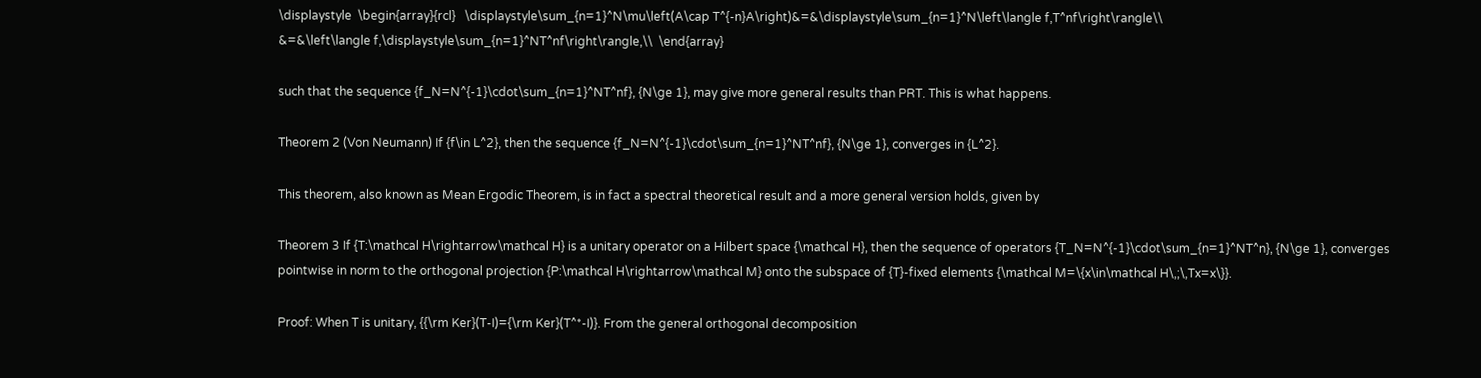\displaystyle  \begin{array}{rcl}   \displaystyle\sum_{n=1}^N\mu\left(A\cap T^{-n}A\right)&=&\displaystyle\sum_{n=1}^N\left\langle f,T^nf\right\rangle\\                                                                                     &=&\left\langle f,\displaystyle\sum_{n=1}^NT^nf\right\rangle,\\  \end{array}

such that the sequence {f_N=N^{-1}\cdot\sum_{n=1}^NT^nf}, {N\ge 1}, may give more general results than PRT. This is what happens.

Theorem 2 (Von Neumann) If {f\in L^2}, then the sequence {f_N=N^{-1}\cdot\sum_{n=1}^NT^nf}, {N\ge 1}, converges in {L^2}.

This theorem, also known as Mean Ergodic Theorem, is in fact a spectral theoretical result and a more general version holds, given by

Theorem 3 If {T:\mathcal H\rightarrow\mathcal H} is a unitary operator on a Hilbert space {\mathcal H}, then the sequence of operators {T_N=N^{-1}\cdot\sum_{n=1}^NT^n}, {N\ge 1}, converges pointwise in norm to the orthogonal projection {P:\mathcal H\rightarrow\mathcal M} onto the subspace of {T}-fixed elements {\mathcal M=\{x\in\mathcal H\,;\,Tx=x\}}.

Proof: When T is unitary, {{\rm Ker}(T-I)={\rm Ker}(T^*-I)}. From the general orthogonal decomposition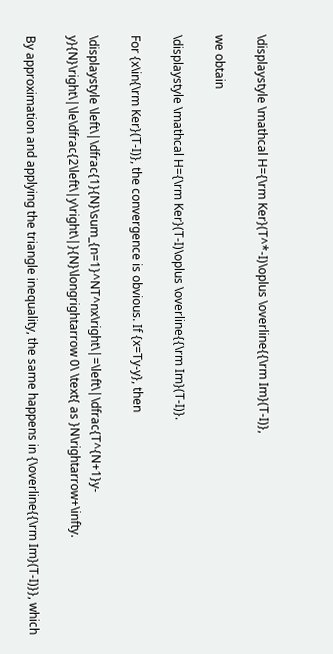\displaystyle \mathcal H={\rm Ker}(T^*-I)\oplus \overline{{\rm Im}(T-I)},

we obtain

\displaystyle \mathcal H={\rm Ker}(T-I)\oplus \overline{{\rm Im}(T-I)}.

For {x\in{\rm Ker}(T-I)}, the convergence is obvious. If {x=Ty-y}, then

\displaystyle \left\|\dfrac{1}{N}\sum_{n=1}^NT^nx\right\|=\left\|\dfrac{T^{N+1}y-y}{N}\right\|\le\dfrac{2\left\|y\right\|}{N}\longrightarrow 0\ \text{ as }N\rightarrow+\infty.

By approximation and applying the triangle inequality, the same happens in {\overline{{\rm Im}(T-I)}}, which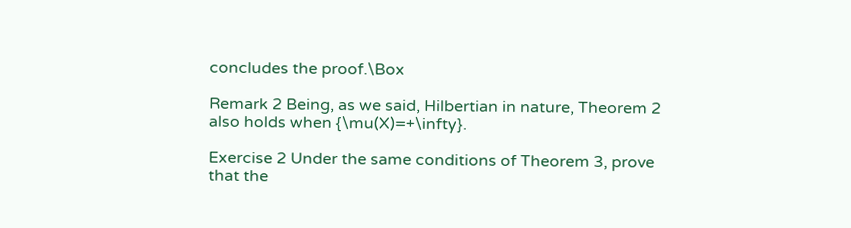concludes the proof.\Box

Remark 2 Being, as we said, Hilbertian in nature, Theorem 2 also holds when {\mu(X)=+\infty}.

Exercise 2 Under the same conditions of Theorem 3, prove that the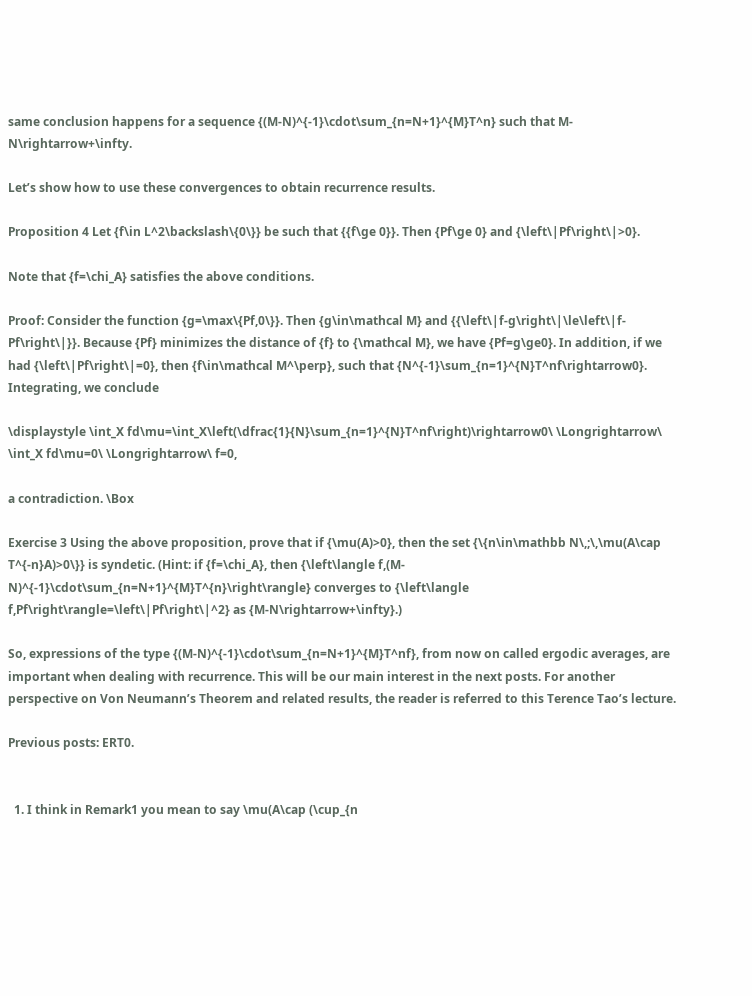same conclusion happens for a sequence {(M-N)^{-1}\cdot\sum_{n=N+1}^{M}T^n} such that M-N\rightarrow+\infty.

Let’s show how to use these convergences to obtain recurrence results.

Proposition 4 Let {f\in L^2\backslash\{0\}} be such that {{f\ge 0}}. Then {Pf\ge 0} and {\left\|Pf\right\|>0}.

Note that {f=\chi_A} satisfies the above conditions.

Proof: Consider the function {g=\max\{Pf,0\}}. Then {g\in\mathcal M} and {{\left\|f-g\right\|\le\left\|f-Pf\right\|}}. Because {Pf} minimizes the distance of {f} to {\mathcal M}, we have {Pf=g\ge0}. In addition, if we had {\left\|Pf\right\|=0}, then {f\in\mathcal M^\perp}, such that {N^{-1}\sum_{n=1}^{N}T^nf\rightarrow0}. Integrating, we conclude

\displaystyle \int_X fd\mu=\int_X\left(\dfrac{1}{N}\sum_{n=1}^{N}T^nf\right)\rightarrow0\ \Longrightarrow\ \int_X fd\mu=0\ \Longrightarrow\ f=0,

a contradiction. \Box

Exercise 3 Using the above proposition, prove that if {\mu(A)>0}, then the set {\{n\in\mathbb N\,;\,\mu(A\cap T^{-n}A)>0\}} is syndetic. (Hint: if {f=\chi_A}, then {\left\langle f,(M-N)^{-1}\cdot\sum_{n=N+1}^{M}T^{n}\right\rangle} converges to {\left\langle f,Pf\right\rangle=\left\|Pf\right\|^2} as {M-N\rightarrow+\infty}.)

So, expressions of the type {(M-N)^{-1}\cdot\sum_{n=N+1}^{M}T^nf}, from now on called ergodic averages, are important when dealing with recurrence. This will be our main interest in the next posts. For another perspective on Von Neumann’s Theorem and related results, the reader is referred to this Terence Tao’s lecture.

Previous posts: ERT0.


  1. I think in Remark1 you mean to say \mu(A\cap (\cup_{n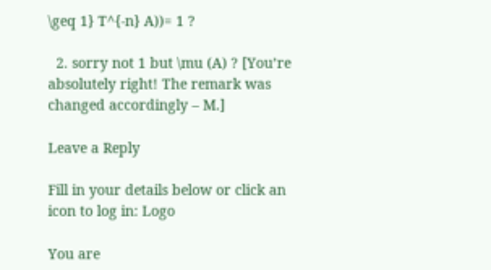\geq 1} T^{-n} A))= 1 ?

  2. sorry not 1 but \mu (A) ? [You’re absolutely right! The remark was changed accordingly – M.]

Leave a Reply

Fill in your details below or click an icon to log in: Logo

You are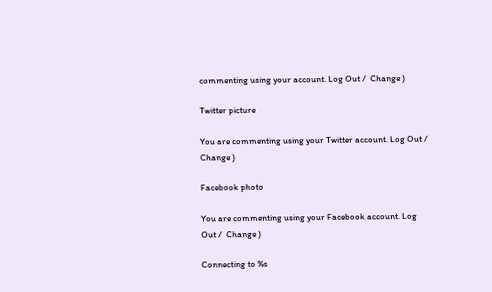commenting using your account. Log Out /  Change )

Twitter picture

You are commenting using your Twitter account. Log Out /  Change )

Facebook photo

You are commenting using your Facebook account. Log Out /  Change )

Connecting to %s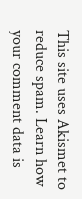This site uses Akismet to reduce spam. Learn how your comment data is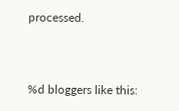processed.


%d bloggers like this: